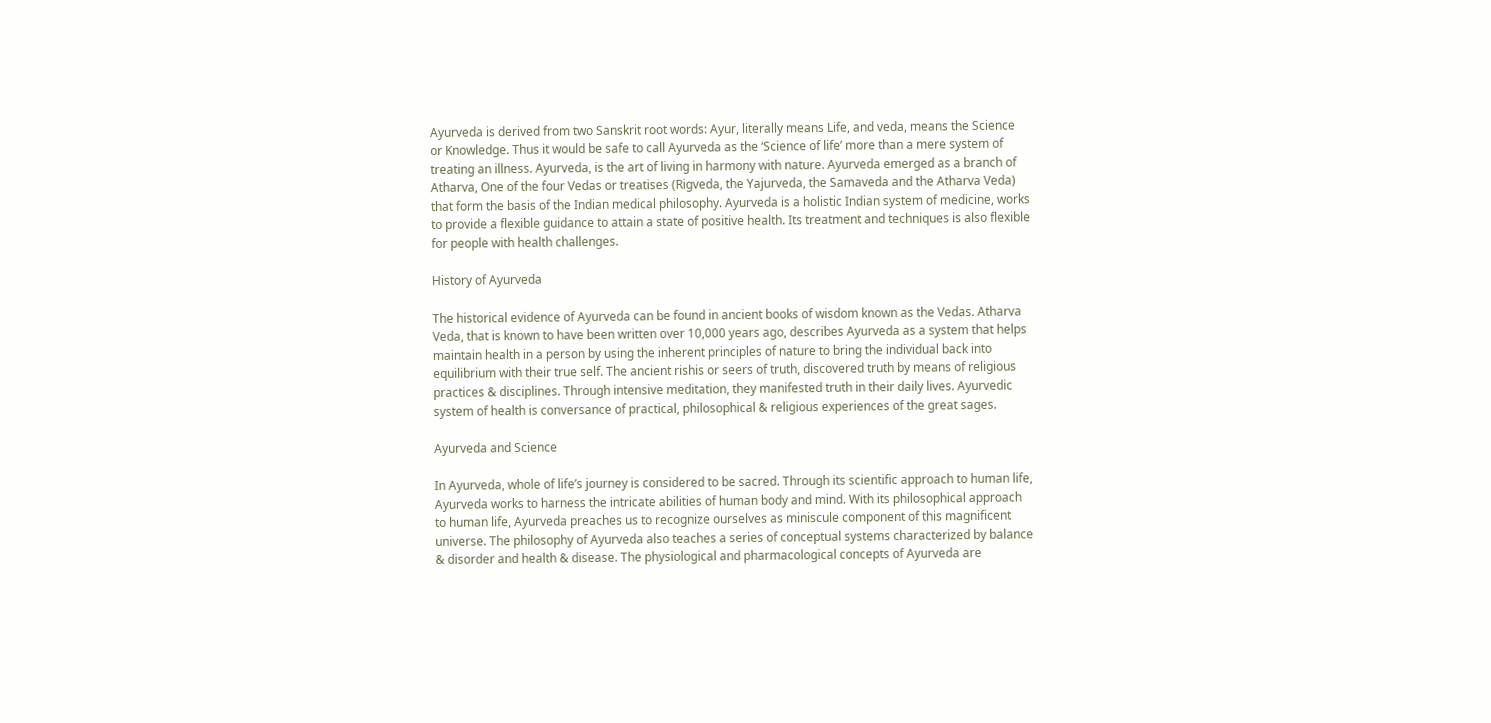Ayurveda is derived from two Sanskrit root words: Ayur, literally means Life, and veda, means the Science or Knowledge. Thus it would be safe to call Ayurveda as the ‘Science of life’ more than a mere system of treating an illness. Ayurveda, is the art of living in harmony with nature. Ayurveda emerged as a branch of Atharva, One of the four Vedas or treatises (Rigveda, the Yajurveda, the Samaveda and the Atharva Veda) that form the basis of the Indian medical philosophy. Ayurveda is a holistic Indian system of medicine, works to provide a flexible guidance to attain a state of positive health. Its treatment and techniques is also flexible for people with health challenges.

History of Ayurveda

The historical evidence of Ayurveda can be found in ancient books of wisdom known as the Vedas. Atharva Veda, that is known to have been written over 10,000 years ago, describes Ayurveda as a system that helps maintain health in a person by using the inherent principles of nature to bring the individual back into equilibrium with their true self. The ancient rishis or seers of truth, discovered truth by means of religious practices & disciplines. Through intensive meditation, they manifested truth in their daily lives. Ayurvedic system of health is conversance of practical, philosophical & religious experiences of the great sages.

Ayurveda and Science

In Ayurveda, whole of life’s journey is considered to be sacred. Through its scientific approach to human life, Ayurveda works to harness the intricate abilities of human body and mind. With its philosophical approach to human life, Ayurveda preaches us to recognize ourselves as miniscule component of this magnificent universe. The philosophy of Ayurveda also teaches a series of conceptual systems characterized by balance & disorder and health & disease. The physiological and pharmacological concepts of Ayurveda are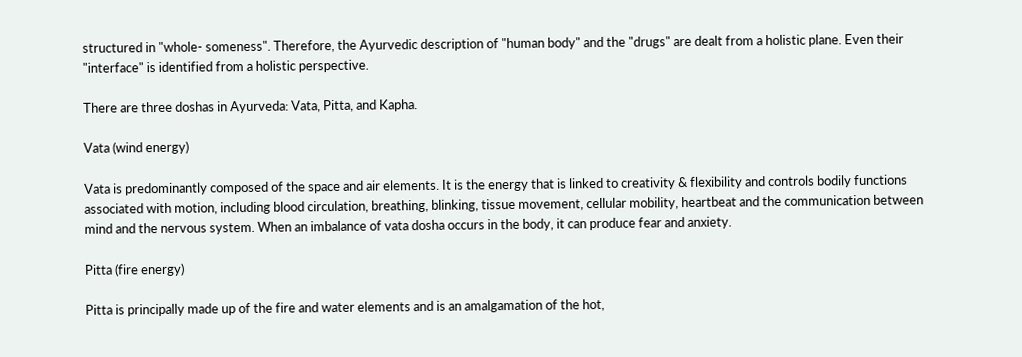structured in "whole- someness". Therefore, the Ayurvedic description of "human body" and the "drugs" are dealt from a holistic plane. Even their "interface" is identified from a holistic perspective.

There are three doshas in Ayurveda: Vata, Pitta, and Kapha.

Vata (wind energy)

Vata is predominantly composed of the space and air elements. It is the energy that is linked to creativity & flexibility and controls bodily functions associated with motion, including blood circulation, breathing, blinking, tissue movement, cellular mobility, heartbeat and the communication between mind and the nervous system. When an imbalance of vata dosha occurs in the body, it can produce fear and anxiety.

Pitta (fire energy)

Pitta is principally made up of the fire and water elements and is an amalgamation of the hot,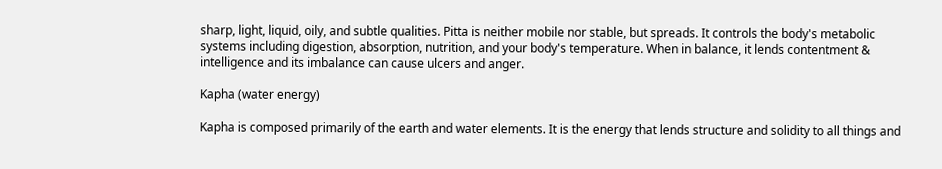sharp, light, liquid, oily, and subtle qualities. Pitta is neither mobile nor stable, but spreads. It controls the body's metabolic systems including digestion, absorption, nutrition, and your body's temperature. When in balance, it lends contentment & intelligence and its imbalance can cause ulcers and anger.

Kapha (water energy)

Kapha is composed primarily of the earth and water elements. It is the energy that lends structure and solidity to all things and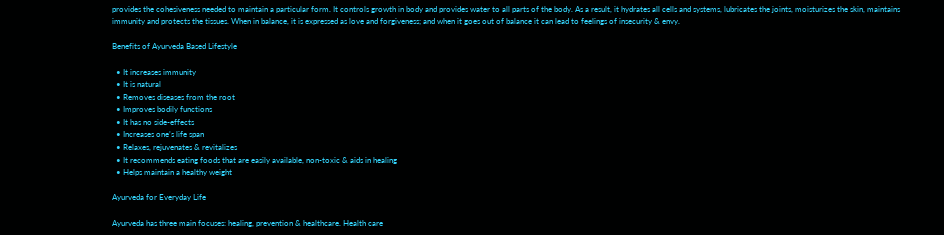provides the cohesiveness needed to maintain a particular form. It controls growth in body and provides water to all parts of the body. As a result, it hydrates all cells and systems, lubricates the joints, moisturizes the skin, maintains immunity and protects the tissues. When in balance, it is expressed as love and forgiveness; and when it goes out of balance it can lead to feelings of insecurity & envy.

Benefits of Ayurveda Based Lifestyle

  • It increases immunity
  • It is natural
  • Removes diseases from the root
  • Improves bodily functions
  • It has no side-effects
  • Increases one’s life span
  • Relaxes, rejuvenates & revitalizes
  • It recommends eating foods that are easily available, non-toxic & aids in healing
  • Helps maintain a healthy weight

Ayurveda for Everyday Life

Ayurveda has three main focuses: healing, prevention & healthcare. Health care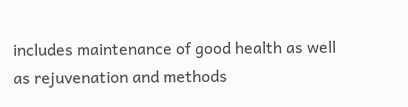includes maintenance of good health as well as rejuvenation and methods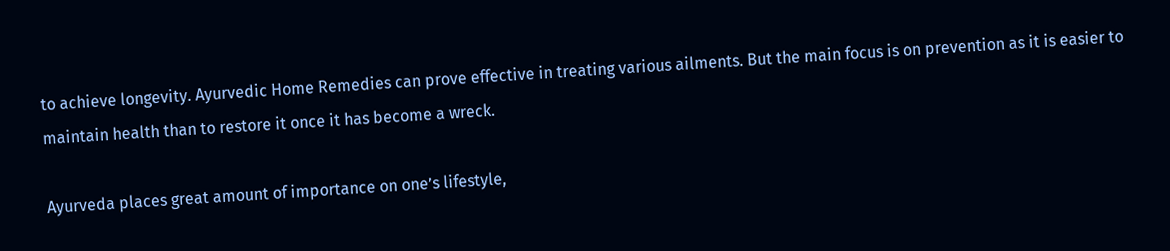to achieve longevity. Ayurvedic Home Remedies can prove effective in treating various ailments. But the main focus is on prevention as it is easier to maintain health than to restore it once it has become a wreck.

Ayurveda places great amount of importance on one’s lifestyle,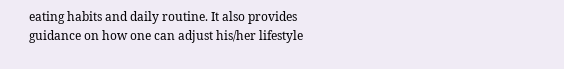eating habits and daily routine. It also provides guidance on how one can adjust his/her lifestyle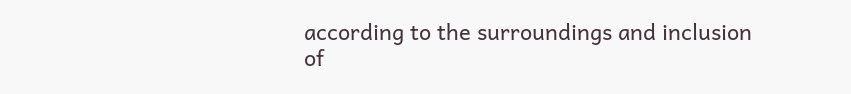according to the surroundings and inclusion of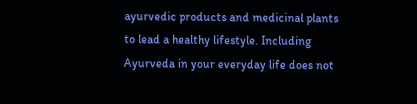ayurvedic products and medicinal plants to lead a healthy lifestyle. Including Ayurveda in your everyday life does not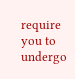require you to undergo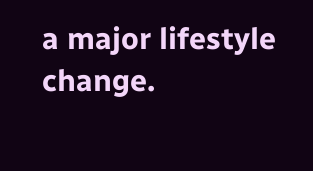a major lifestyle change.